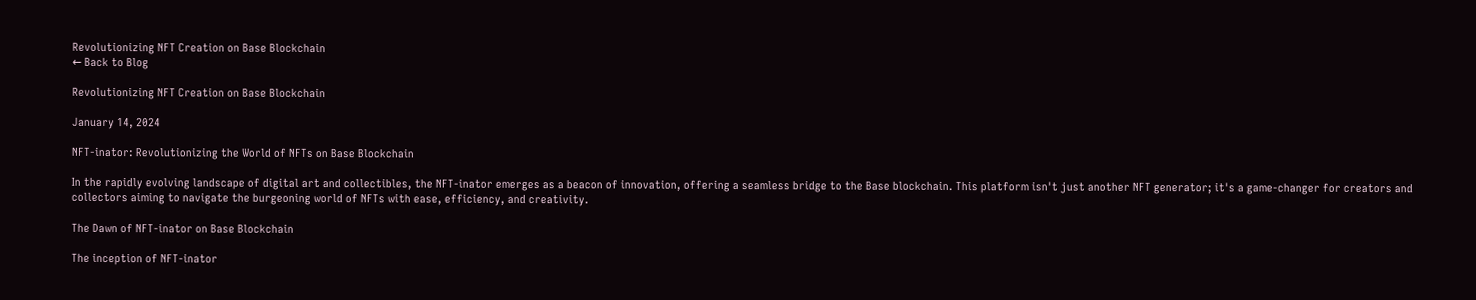Revolutionizing NFT Creation on Base Blockchain
← Back to Blog

Revolutionizing NFT Creation on Base Blockchain

January 14, 2024

NFT-inator: Revolutionizing the World of NFTs on Base Blockchain

In the rapidly evolving landscape of digital art and collectibles, the NFT-inator emerges as a beacon of innovation, offering a seamless bridge to the Base blockchain. This platform isn't just another NFT generator; it's a game-changer for creators and collectors aiming to navigate the burgeoning world of NFTs with ease, efficiency, and creativity.

The Dawn of NFT-inator on Base Blockchain

The inception of NFT-inator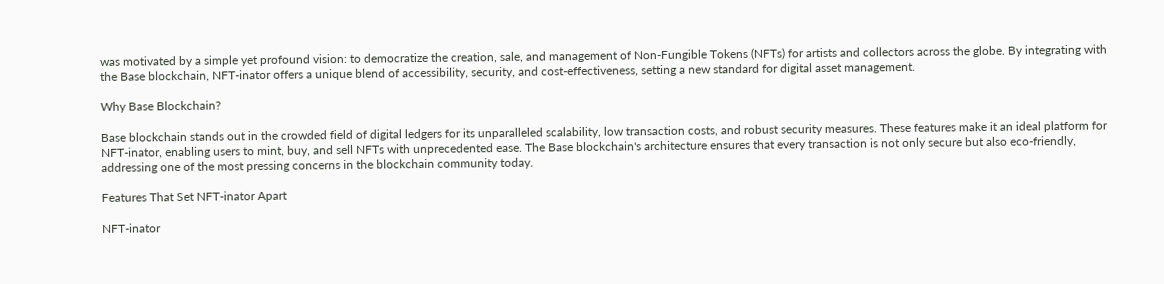was motivated by a simple yet profound vision: to democratize the creation, sale, and management of Non-Fungible Tokens (NFTs) for artists and collectors across the globe. By integrating with the Base blockchain, NFT-inator offers a unique blend of accessibility, security, and cost-effectiveness, setting a new standard for digital asset management.

Why Base Blockchain?

Base blockchain stands out in the crowded field of digital ledgers for its unparalleled scalability, low transaction costs, and robust security measures. These features make it an ideal platform for NFT-inator, enabling users to mint, buy, and sell NFTs with unprecedented ease. The Base blockchain's architecture ensures that every transaction is not only secure but also eco-friendly, addressing one of the most pressing concerns in the blockchain community today.

Features That Set NFT-inator Apart

NFT-inator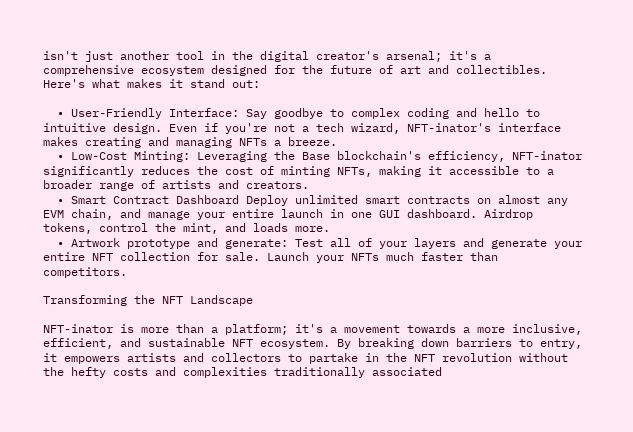isn't just another tool in the digital creator's arsenal; it's a comprehensive ecosystem designed for the future of art and collectibles. Here's what makes it stand out:

  • User-Friendly Interface: Say goodbye to complex coding and hello to intuitive design. Even if you're not a tech wizard, NFT-inator's interface makes creating and managing NFTs a breeze.
  • Low-Cost Minting: Leveraging the Base blockchain's efficiency, NFT-inator significantly reduces the cost of minting NFTs, making it accessible to a broader range of artists and creators.
  • Smart Contract Dashboard Deploy unlimited smart contracts on almost any EVM chain, and manage your entire launch in one GUI dashboard. Airdrop tokens, control the mint, and loads more.
  • Artwork prototype and generate: Test all of your layers and generate your entire NFT collection for sale. Launch your NFTs much faster than competitors.

Transforming the NFT Landscape

NFT-inator is more than a platform; it's a movement towards a more inclusive, efficient, and sustainable NFT ecosystem. By breaking down barriers to entry, it empowers artists and collectors to partake in the NFT revolution without the hefty costs and complexities traditionally associated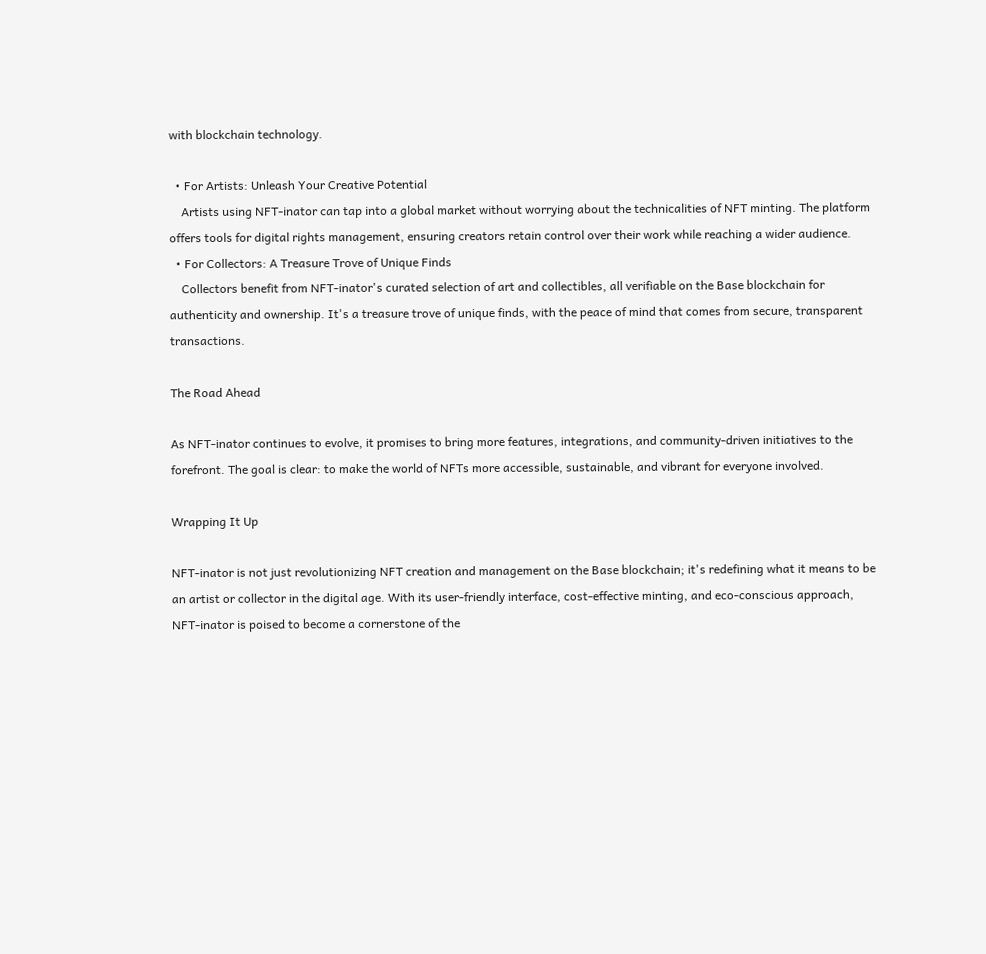with blockchain technology.

  • For Artists: Unleash Your Creative Potential
    Artists using NFT-inator can tap into a global market without worrying about the technicalities of NFT minting. The platform offers tools for digital rights management, ensuring creators retain control over their work while reaching a wider audience.
  • For Collectors: A Treasure Trove of Unique Finds
    Collectors benefit from NFT-inator's curated selection of art and collectibles, all verifiable on the Base blockchain for authenticity and ownership. It's a treasure trove of unique finds, with the peace of mind that comes from secure, transparent transactions.

The Road Ahead

As NFT-inator continues to evolve, it promises to bring more features, integrations, and community-driven initiatives to the forefront. The goal is clear: to make the world of NFTs more accessible, sustainable, and vibrant for everyone involved.

Wrapping It Up

NFT-inator is not just revolutionizing NFT creation and management on the Base blockchain; it's redefining what it means to be an artist or collector in the digital age. With its user-friendly interface, cost-effective minting, and eco-conscious approach, NFT-inator is poised to become a cornerstone of the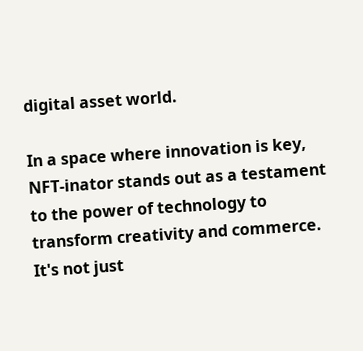digital asset world.

In a space where innovation is key, NFT-inator stands out as a testament to the power of technology to transform creativity and commerce. It's not just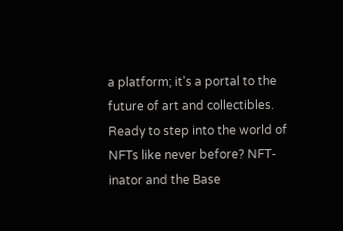a platform; it's a portal to the future of art and collectibles. Ready to step into the world of NFTs like never before? NFT-inator and the Base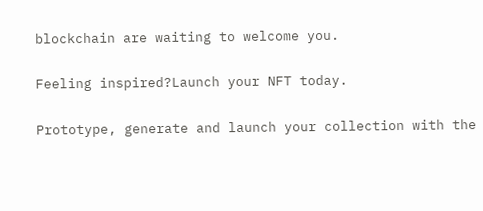blockchain are waiting to welcome you.

Feeling inspired?Launch your NFT today.

Prototype, generate and launch your collection with the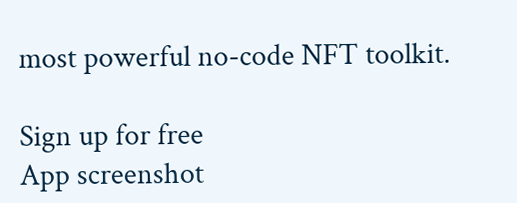most powerful no-code NFT toolkit.

Sign up for free
App screenshot